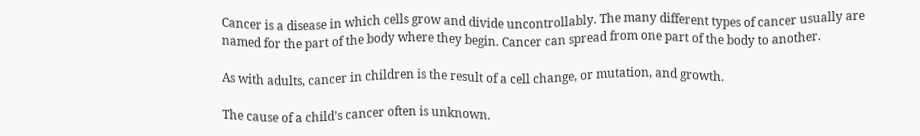Cancer is a disease in which cells grow and divide uncontrollably. The many different types of cancer usually are named for the part of the body where they begin. Cancer can spread from one part of the body to another.

As with adults, cancer in children is the result of a cell change, or mutation, and growth.

The cause of a child’s cancer often is unknown.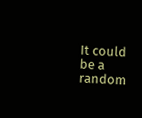It could be a random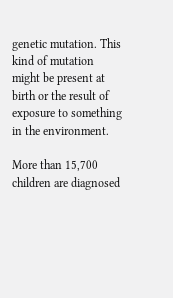genetic mutation. This kind of mutation might be present at birth or the result of exposure to something in the environment.

More than 15,700 children are diagnosed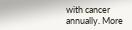with cancer annually. More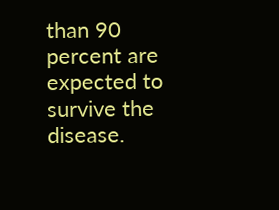than 90 percent are expected to survive the disease.